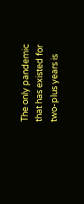The only pandemic that has existed for two-plus years is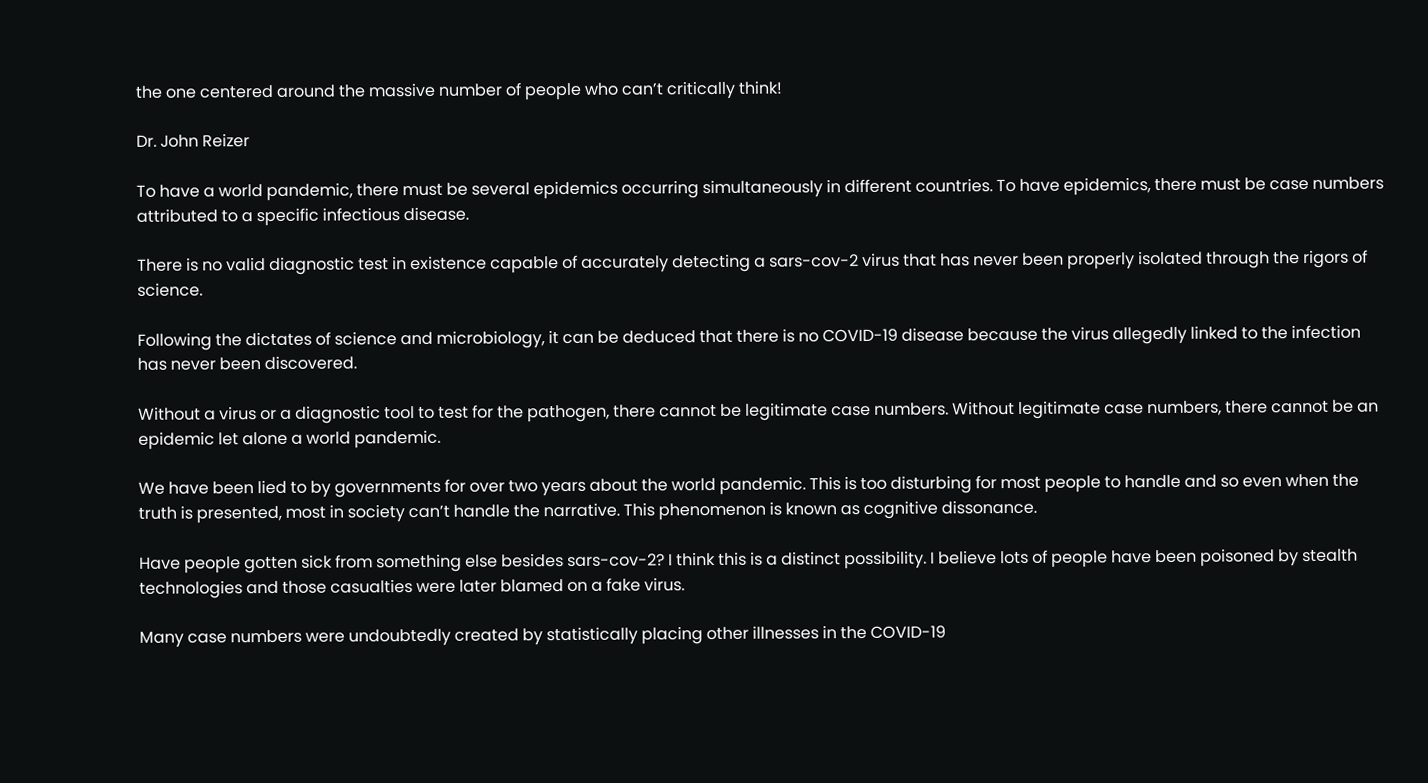the one centered around the massive number of people who can’t critically think!

Dr. John Reizer

To have a world pandemic, there must be several epidemics occurring simultaneously in different countries. To have epidemics, there must be case numbers attributed to a specific infectious disease.

There is no valid diagnostic test in existence capable of accurately detecting a sars-cov-2 virus that has never been properly isolated through the rigors of science.

Following the dictates of science and microbiology, it can be deduced that there is no COVID-19 disease because the virus allegedly linked to the infection has never been discovered.

Without a virus or a diagnostic tool to test for the pathogen, there cannot be legitimate case numbers. Without legitimate case numbers, there cannot be an epidemic let alone a world pandemic.

We have been lied to by governments for over two years about the world pandemic. This is too disturbing for most people to handle and so even when the truth is presented, most in society can’t handle the narrative. This phenomenon is known as cognitive dissonance.

Have people gotten sick from something else besides sars-cov-2? I think this is a distinct possibility. I believe lots of people have been poisoned by stealth technologies and those casualties were later blamed on a fake virus.

Many case numbers were undoubtedly created by statistically placing other illnesses in the COVID-19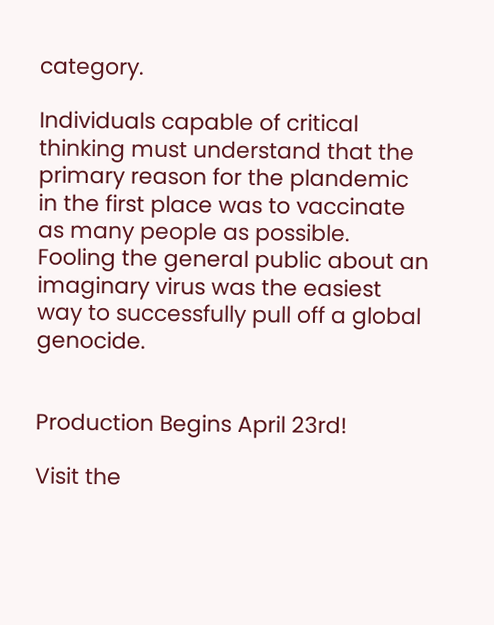category.

Individuals capable of critical thinking must understand that the primary reason for the plandemic in the first place was to vaccinate as many people as possible. Fooling the general public about an imaginary virus was the easiest way to successfully pull off a global genocide.


Production Begins April 23rd!

Visit the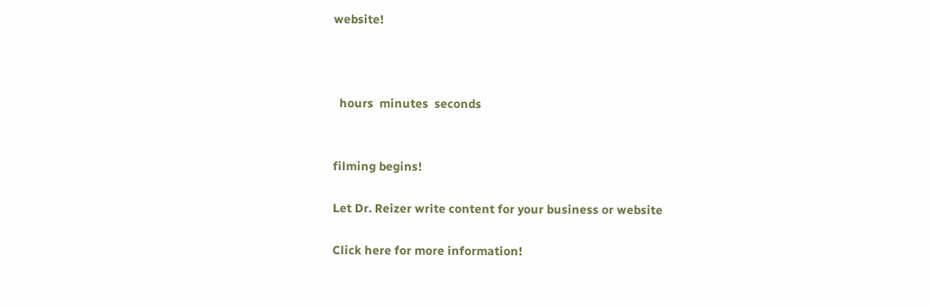website!



  hours  minutes  seconds


filming begins!

Let Dr. Reizer write content for your business or website

Click here for more information!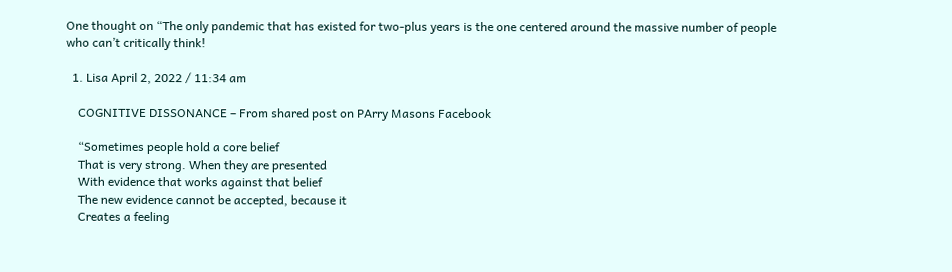One thought on “The only pandemic that has existed for two-plus years is the one centered around the massive number of people who can’t critically think!

  1. Lisa April 2, 2022 / 11:34 am

    COGNITIVE DISSONANCE – From shared post on PArry Masons Facebook

    “Sometimes people hold a core belief
    That is very strong. When they are presented
    With evidence that works against that belief
    The new evidence cannot be accepted, because it
    Creates a feeling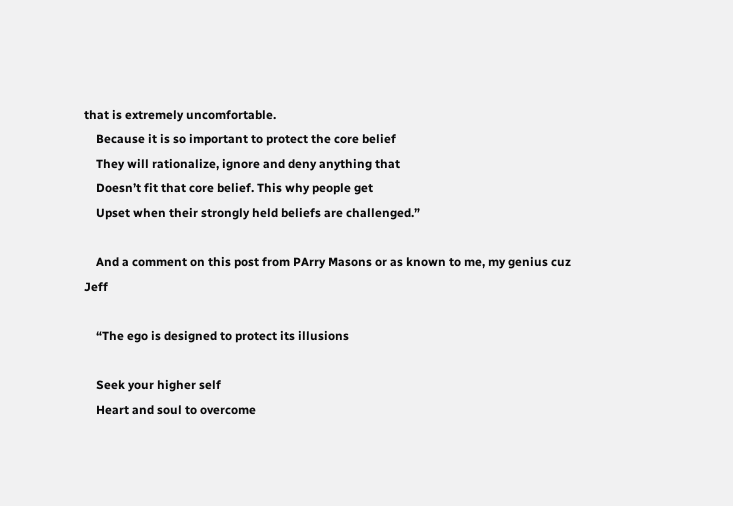that is extremely uncomfortable.
    Because it is so important to protect the core belief
    They will rationalize, ignore and deny anything that
    Doesn’t fit that core belief. This why people get
    Upset when their strongly held beliefs are challenged.”

    And a comment on this post from PArry Masons or as known to me, my genius cuz Jeff

    “The ego is designed to protect its illusions

    Seek your higher self
    Heart and soul to overcome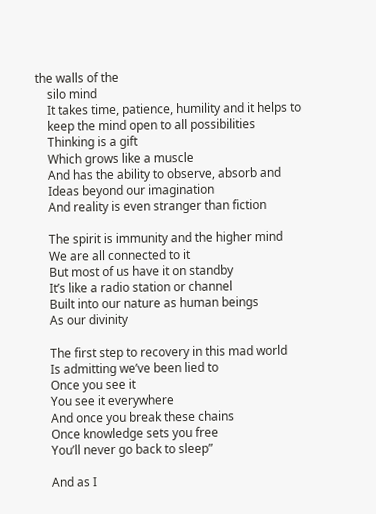the walls of the
    silo mind
    It takes time, patience, humility and it helps to
    keep the mind open to all possibilities
    Thinking is a gift
    Which grows like a muscle
    And has the ability to observe, absorb and
    Ideas beyond our imagination
    And reality is even stranger than fiction

    The spirit is immunity and the higher mind
    We are all connected to it
    But most of us have it on standby
    It’s like a radio station or channel
    Built into our nature as human beings
    As our divinity

    The first step to recovery in this mad world
    Is admitting we’ve been lied to
    Once you see it
    You see it everywhere
    And once you break these chains
    Once knowledge sets you free
    You’ll never go back to sleep”

    And as I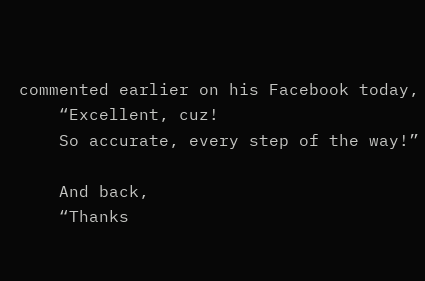commented earlier on his Facebook today,
    “Excellent, cuz!
    So accurate, every step of the way!”

    And back,
    “Thanks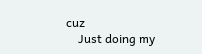cuz
    Just doing my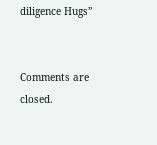diligence Hugs”


Comments are closed.